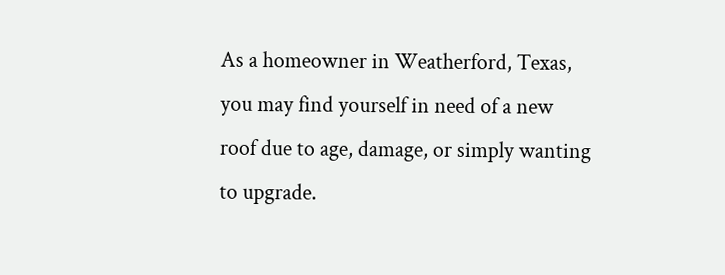As a homeowner in Weatherford, Texas, you may find yourself in need of a new roof due to age, damage, or simply wanting to upgrade.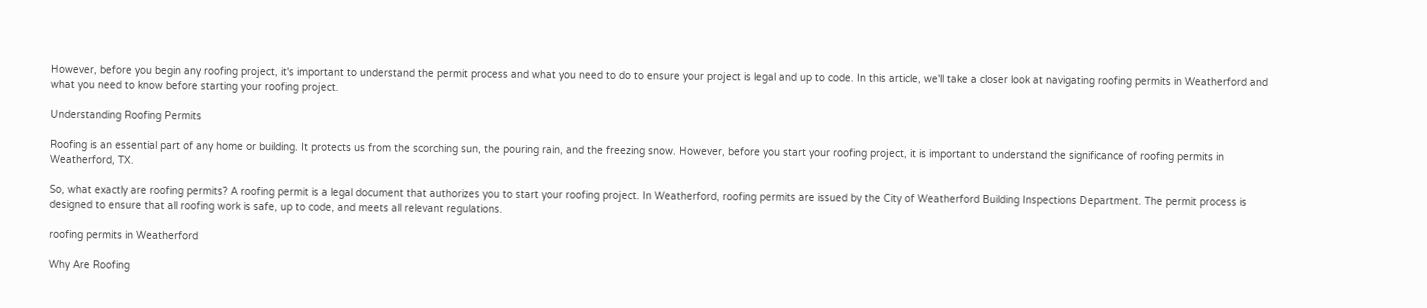However, before you begin any roofing project, it's important to understand the permit process and what you need to do to ensure your project is legal and up to code. In this article, we'll take a closer look at navigating roofing permits in Weatherford and what you need to know before starting your roofing project.

Understanding Roofing Permits

Roofing is an essential part of any home or building. It protects us from the scorching sun, the pouring rain, and the freezing snow. However, before you start your roofing project, it is important to understand the significance of roofing permits in Weatherford, TX.

So, what exactly are roofing permits? A roofing permit is a legal document that authorizes you to start your roofing project. In Weatherford, roofing permits are issued by the City of Weatherford Building Inspections Department. The permit process is designed to ensure that all roofing work is safe, up to code, and meets all relevant regulations.

roofing permits in Weatherford

Why Are Roofing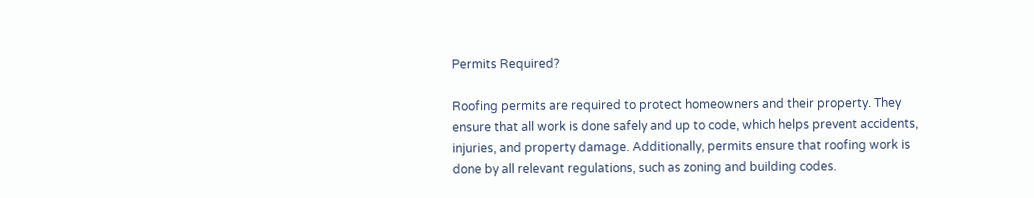Permits Required?

Roofing permits are required to protect homeowners and their property. They ensure that all work is done safely and up to code, which helps prevent accidents, injuries, and property damage. Additionally, permits ensure that roofing work is done by all relevant regulations, such as zoning and building codes.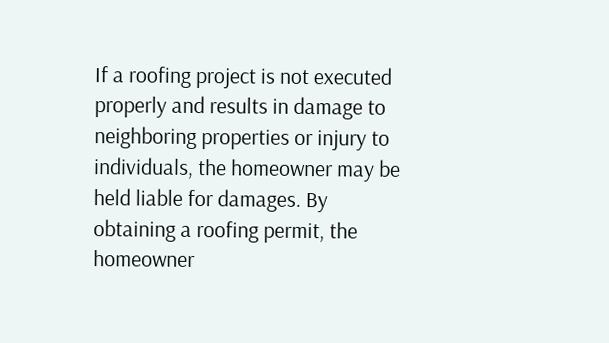If a roofing project is not executed properly and results in damage to neighboring properties or injury to individuals, the homeowner may be held liable for damages. By obtaining a roofing permit, the homeowner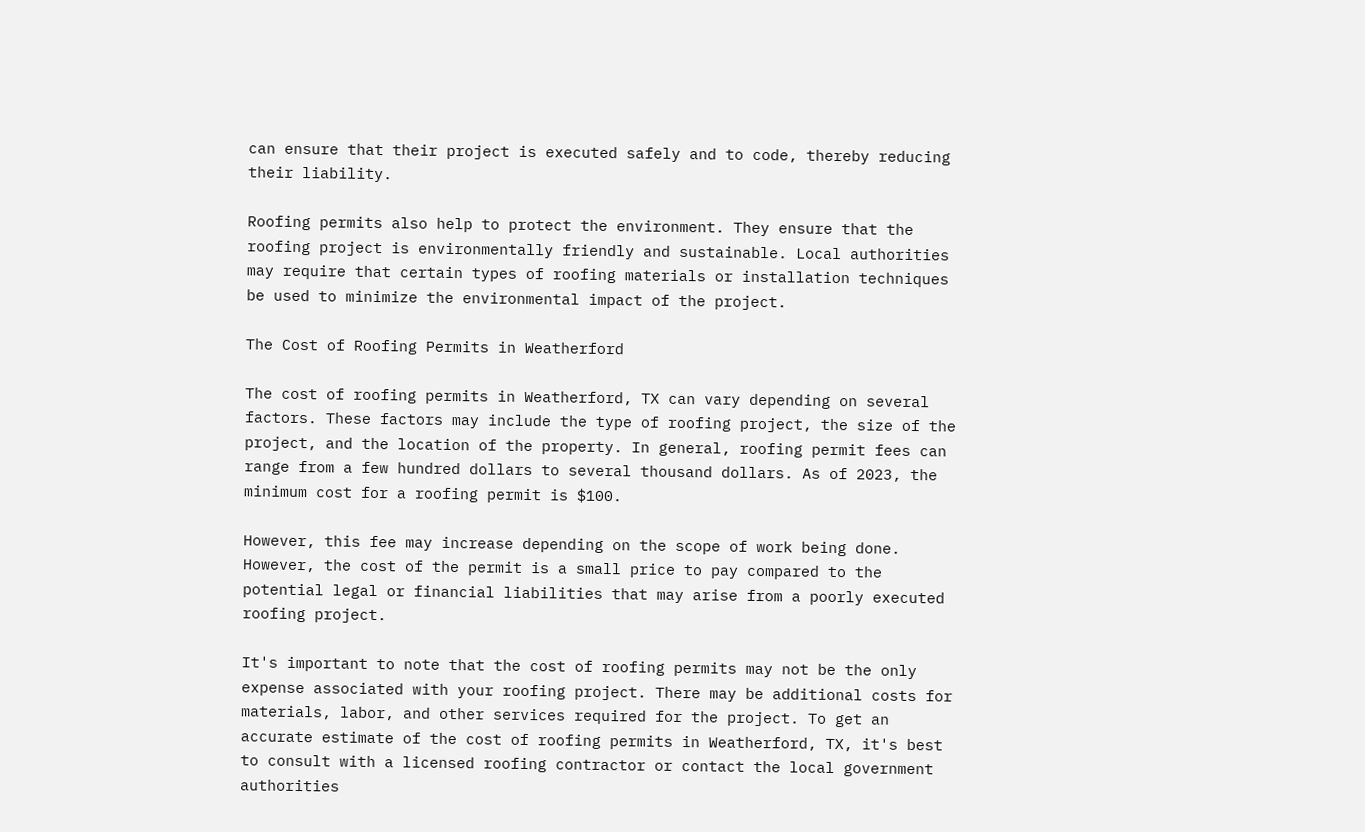can ensure that their project is executed safely and to code, thereby reducing their liability.

Roofing permits also help to protect the environment. They ensure that the roofing project is environmentally friendly and sustainable. Local authorities may require that certain types of roofing materials or installation techniques be used to minimize the environmental impact of the project.

The Cost of Roofing Permits in Weatherford

The cost of roofing permits in Weatherford, TX can vary depending on several factors. These factors may include the type of roofing project, the size of the project, and the location of the property. In general, roofing permit fees can range from a few hundred dollars to several thousand dollars. As of 2023, the minimum cost for a roofing permit is $100.

However, this fee may increase depending on the scope of work being done. However, the cost of the permit is a small price to pay compared to the potential legal or financial liabilities that may arise from a poorly executed roofing project.

It's important to note that the cost of roofing permits may not be the only expense associated with your roofing project. There may be additional costs for materials, labor, and other services required for the project. To get an accurate estimate of the cost of roofing permits in Weatherford, TX, it's best to consult with a licensed roofing contractor or contact the local government authorities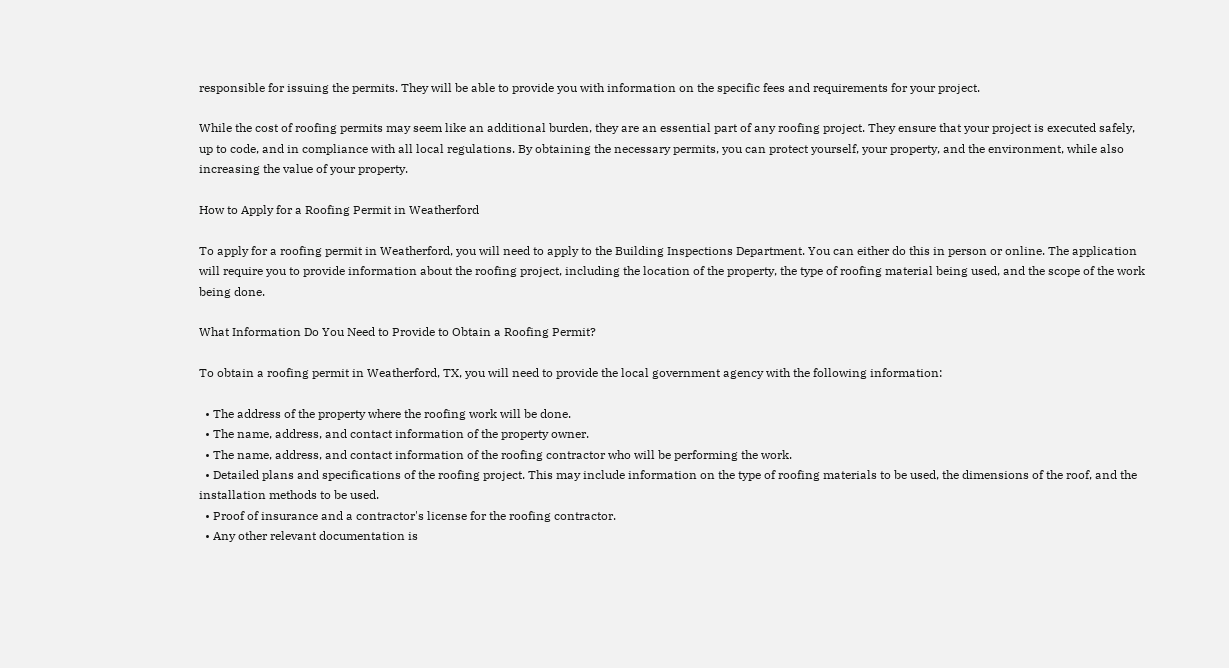responsible for issuing the permits. They will be able to provide you with information on the specific fees and requirements for your project.

While the cost of roofing permits may seem like an additional burden, they are an essential part of any roofing project. They ensure that your project is executed safely, up to code, and in compliance with all local regulations. By obtaining the necessary permits, you can protect yourself, your property, and the environment, while also increasing the value of your property.

How to Apply for a Roofing Permit in Weatherford

To apply for a roofing permit in Weatherford, you will need to apply to the Building Inspections Department. You can either do this in person or online. The application will require you to provide information about the roofing project, including the location of the property, the type of roofing material being used, and the scope of the work being done.

What Information Do You Need to Provide to Obtain a Roofing Permit?

To obtain a roofing permit in Weatherford, TX, you will need to provide the local government agency with the following information:

  • The address of the property where the roofing work will be done.
  • The name, address, and contact information of the property owner.
  • The name, address, and contact information of the roofing contractor who will be performing the work.
  • Detailed plans and specifications of the roofing project. This may include information on the type of roofing materials to be used, the dimensions of the roof, and the installation methods to be used.
  • Proof of insurance and a contractor's license for the roofing contractor.
  • Any other relevant documentation is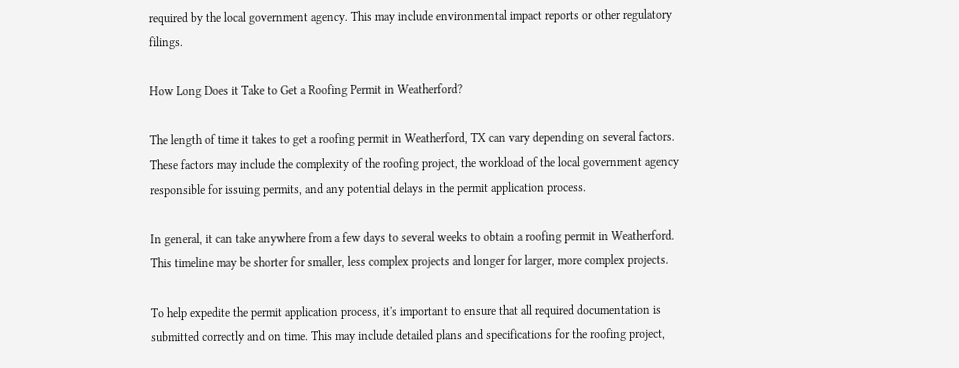required by the local government agency. This may include environmental impact reports or other regulatory filings.

How Long Does it Take to Get a Roofing Permit in Weatherford?

The length of time it takes to get a roofing permit in Weatherford, TX can vary depending on several factors. These factors may include the complexity of the roofing project, the workload of the local government agency responsible for issuing permits, and any potential delays in the permit application process.

In general, it can take anywhere from a few days to several weeks to obtain a roofing permit in Weatherford. This timeline may be shorter for smaller, less complex projects and longer for larger, more complex projects.

To help expedite the permit application process, it's important to ensure that all required documentation is submitted correctly and on time. This may include detailed plans and specifications for the roofing project,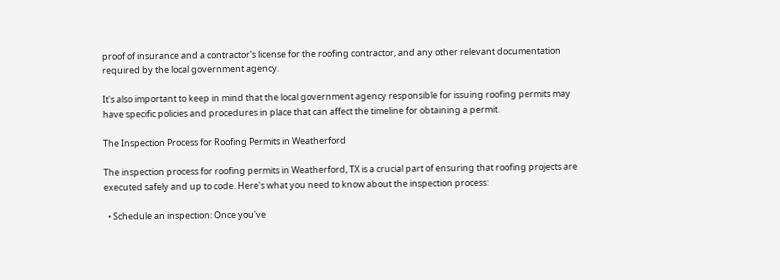proof of insurance and a contractor's license for the roofing contractor, and any other relevant documentation required by the local government agency.

It's also important to keep in mind that the local government agency responsible for issuing roofing permits may have specific policies and procedures in place that can affect the timeline for obtaining a permit.

The Inspection Process for Roofing Permits in Weatherford

The inspection process for roofing permits in Weatherford, TX is a crucial part of ensuring that roofing projects are executed safely and up to code. Here's what you need to know about the inspection process:

  • Schedule an inspection: Once you've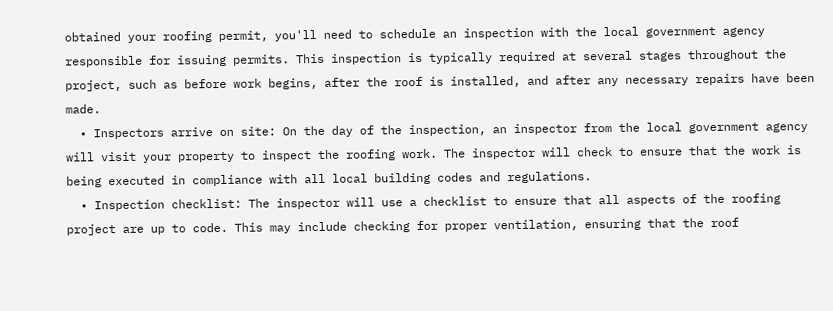obtained your roofing permit, you'll need to schedule an inspection with the local government agency responsible for issuing permits. This inspection is typically required at several stages throughout the project, such as before work begins, after the roof is installed, and after any necessary repairs have been made.
  • Inspectors arrive on site: On the day of the inspection, an inspector from the local government agency will visit your property to inspect the roofing work. The inspector will check to ensure that the work is being executed in compliance with all local building codes and regulations.
  • Inspection checklist: The inspector will use a checklist to ensure that all aspects of the roofing project are up to code. This may include checking for proper ventilation, ensuring that the roof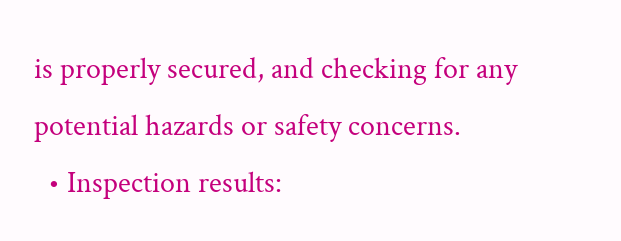is properly secured, and checking for any potential hazards or safety concerns.
  • Inspection results: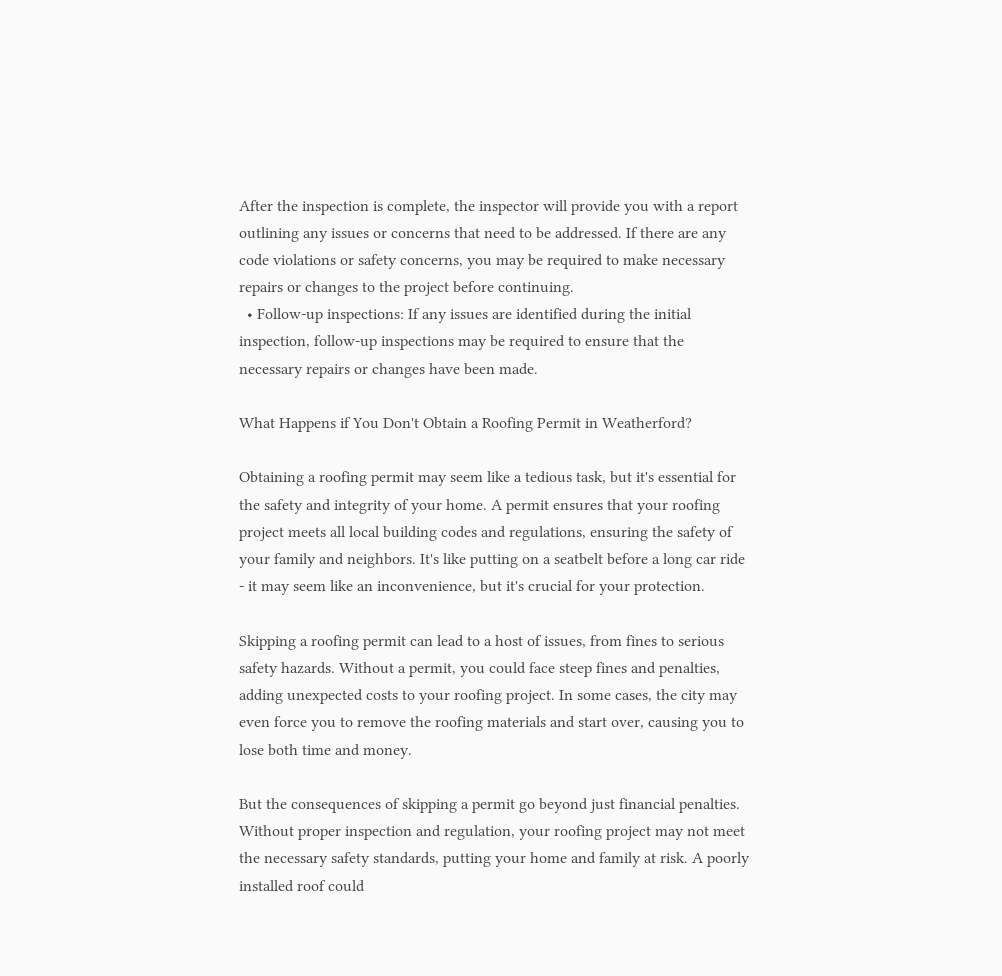After the inspection is complete, the inspector will provide you with a report outlining any issues or concerns that need to be addressed. If there are any code violations or safety concerns, you may be required to make necessary repairs or changes to the project before continuing.
  • Follow-up inspections: If any issues are identified during the initial inspection, follow-up inspections may be required to ensure that the necessary repairs or changes have been made.

What Happens if You Don't Obtain a Roofing Permit in Weatherford?

Obtaining a roofing permit may seem like a tedious task, but it's essential for the safety and integrity of your home. A permit ensures that your roofing project meets all local building codes and regulations, ensuring the safety of your family and neighbors. It's like putting on a seatbelt before a long car ride - it may seem like an inconvenience, but it's crucial for your protection.

Skipping a roofing permit can lead to a host of issues, from fines to serious safety hazards. Without a permit, you could face steep fines and penalties, adding unexpected costs to your roofing project. In some cases, the city may even force you to remove the roofing materials and start over, causing you to lose both time and money.

But the consequences of skipping a permit go beyond just financial penalties. Without proper inspection and regulation, your roofing project may not meet the necessary safety standards, putting your home and family at risk. A poorly installed roof could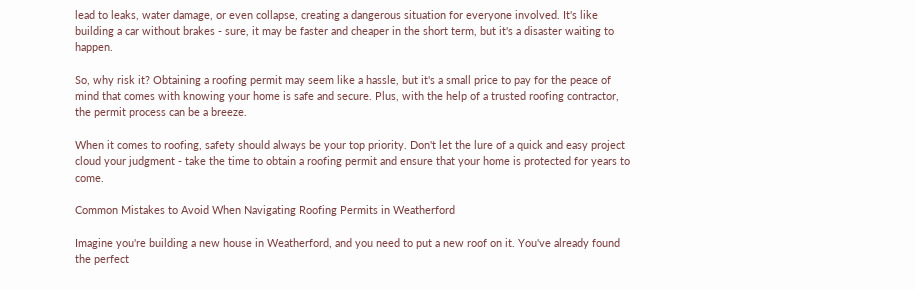lead to leaks, water damage, or even collapse, creating a dangerous situation for everyone involved. It's like building a car without brakes - sure, it may be faster and cheaper in the short term, but it's a disaster waiting to happen.

So, why risk it? Obtaining a roofing permit may seem like a hassle, but it's a small price to pay for the peace of mind that comes with knowing your home is safe and secure. Plus, with the help of a trusted roofing contractor, the permit process can be a breeze.

When it comes to roofing, safety should always be your top priority. Don't let the lure of a quick and easy project cloud your judgment - take the time to obtain a roofing permit and ensure that your home is protected for years to come.

Common Mistakes to Avoid When Navigating Roofing Permits in Weatherford

Imagine you're building a new house in Weatherford, and you need to put a new roof on it. You've already found the perfect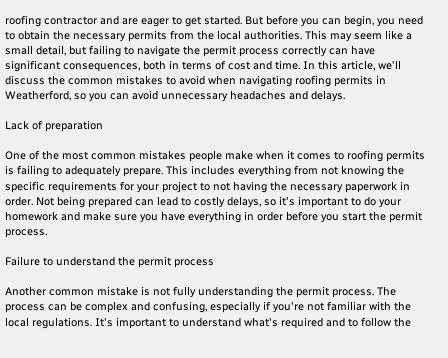roofing contractor and are eager to get started. But before you can begin, you need to obtain the necessary permits from the local authorities. This may seem like a small detail, but failing to navigate the permit process correctly can have significant consequences, both in terms of cost and time. In this article, we'll discuss the common mistakes to avoid when navigating roofing permits in Weatherford, so you can avoid unnecessary headaches and delays.

Lack of preparation

One of the most common mistakes people make when it comes to roofing permits is failing to adequately prepare. This includes everything from not knowing the specific requirements for your project to not having the necessary paperwork in order. Not being prepared can lead to costly delays, so it's important to do your homework and make sure you have everything in order before you start the permit process.

Failure to understand the permit process

Another common mistake is not fully understanding the permit process. The process can be complex and confusing, especially if you're not familiar with the local regulations. It's important to understand what's required and to follow the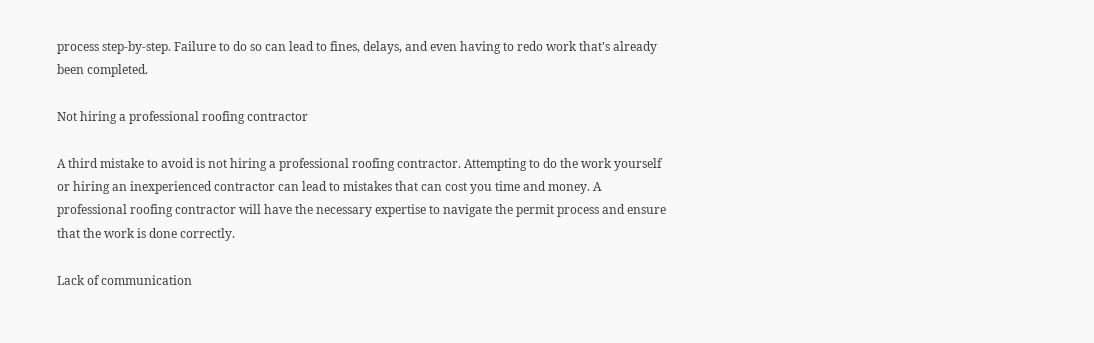process step-by-step. Failure to do so can lead to fines, delays, and even having to redo work that's already been completed.

Not hiring a professional roofing contractor

A third mistake to avoid is not hiring a professional roofing contractor. Attempting to do the work yourself or hiring an inexperienced contractor can lead to mistakes that can cost you time and money. A professional roofing contractor will have the necessary expertise to navigate the permit process and ensure that the work is done correctly.

Lack of communication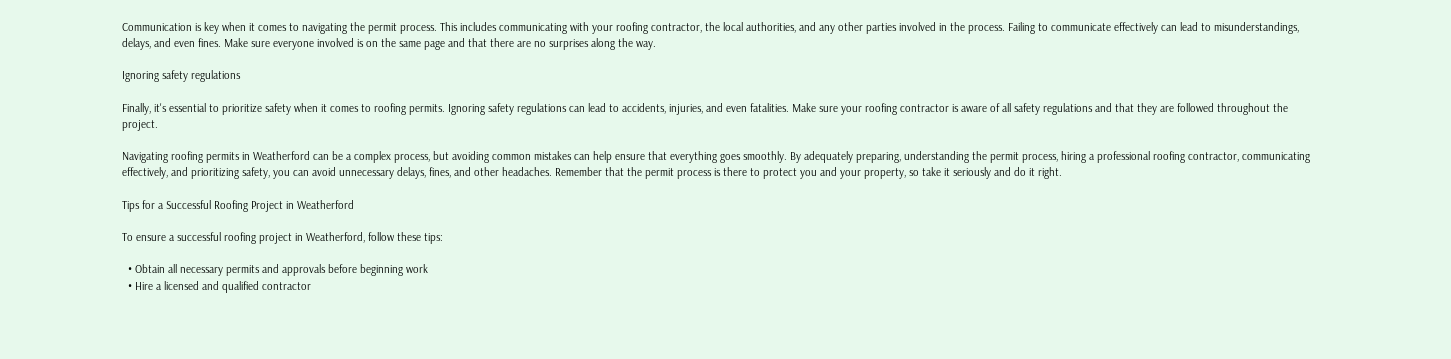Communication is key when it comes to navigating the permit process. This includes communicating with your roofing contractor, the local authorities, and any other parties involved in the process. Failing to communicate effectively can lead to misunderstandings, delays, and even fines. Make sure everyone involved is on the same page and that there are no surprises along the way.

Ignoring safety regulations

Finally, it's essential to prioritize safety when it comes to roofing permits. Ignoring safety regulations can lead to accidents, injuries, and even fatalities. Make sure your roofing contractor is aware of all safety regulations and that they are followed throughout the project.

Navigating roofing permits in Weatherford can be a complex process, but avoiding common mistakes can help ensure that everything goes smoothly. By adequately preparing, understanding the permit process, hiring a professional roofing contractor, communicating effectively, and prioritizing safety, you can avoid unnecessary delays, fines, and other headaches. Remember that the permit process is there to protect you and your property, so take it seriously and do it right.

Tips for a Successful Roofing Project in Weatherford

To ensure a successful roofing project in Weatherford, follow these tips:

  • Obtain all necessary permits and approvals before beginning work
  • Hire a licensed and qualified contractor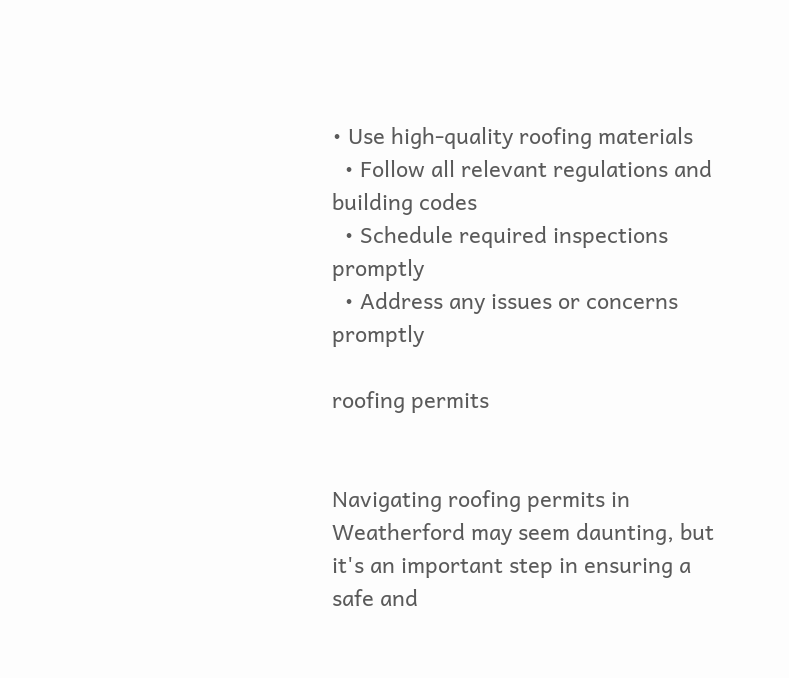• Use high-quality roofing materials
  • Follow all relevant regulations and building codes
  • Schedule required inspections promptly
  • Address any issues or concerns promptly

roofing permits


Navigating roofing permits in Weatherford may seem daunting, but it's an important step in ensuring a safe and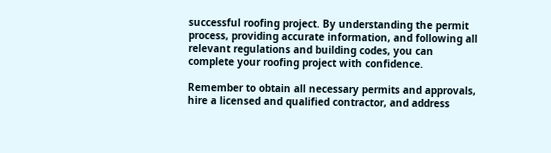successful roofing project. By understanding the permit process, providing accurate information, and following all relevant regulations and building codes, you can complete your roofing project with confidence.

Remember to obtain all necessary permits and approvals, hire a licensed and qualified contractor, and address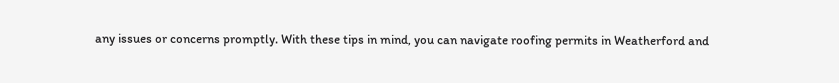any issues or concerns promptly. With these tips in mind, you can navigate roofing permits in Weatherford and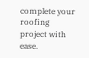complete your roofing project with ease.